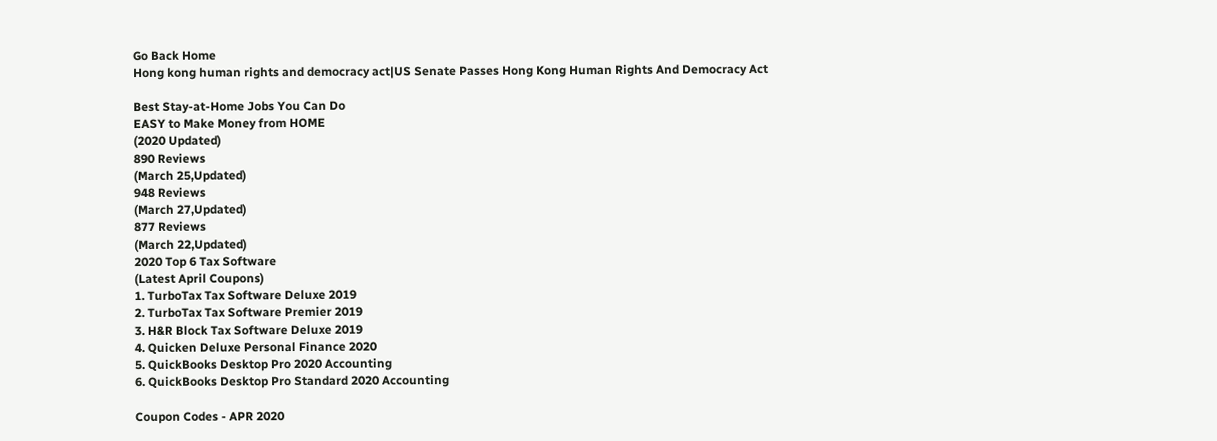Go Back Home
Hong kong human rights and democracy act|US Senate Passes Hong Kong Human Rights And Democracy Act

Best Stay-at-Home Jobs You Can Do
EASY to Make Money from HOME
(2020 Updated)
890 Reviews
(March 25,Updated)
948 Reviews
(March 27,Updated)
877 Reviews
(March 22,Updated)
2020 Top 6 Tax Software
(Latest April Coupons)
1. TurboTax Tax Software Deluxe 2019
2. TurboTax Tax Software Premier 2019
3. H&R Block Tax Software Deluxe 2019
4. Quicken Deluxe Personal Finance 2020
5. QuickBooks Desktop Pro 2020 Accounting
6. QuickBooks Desktop Pro Standard 2020 Accounting

Coupon Codes - APR 2020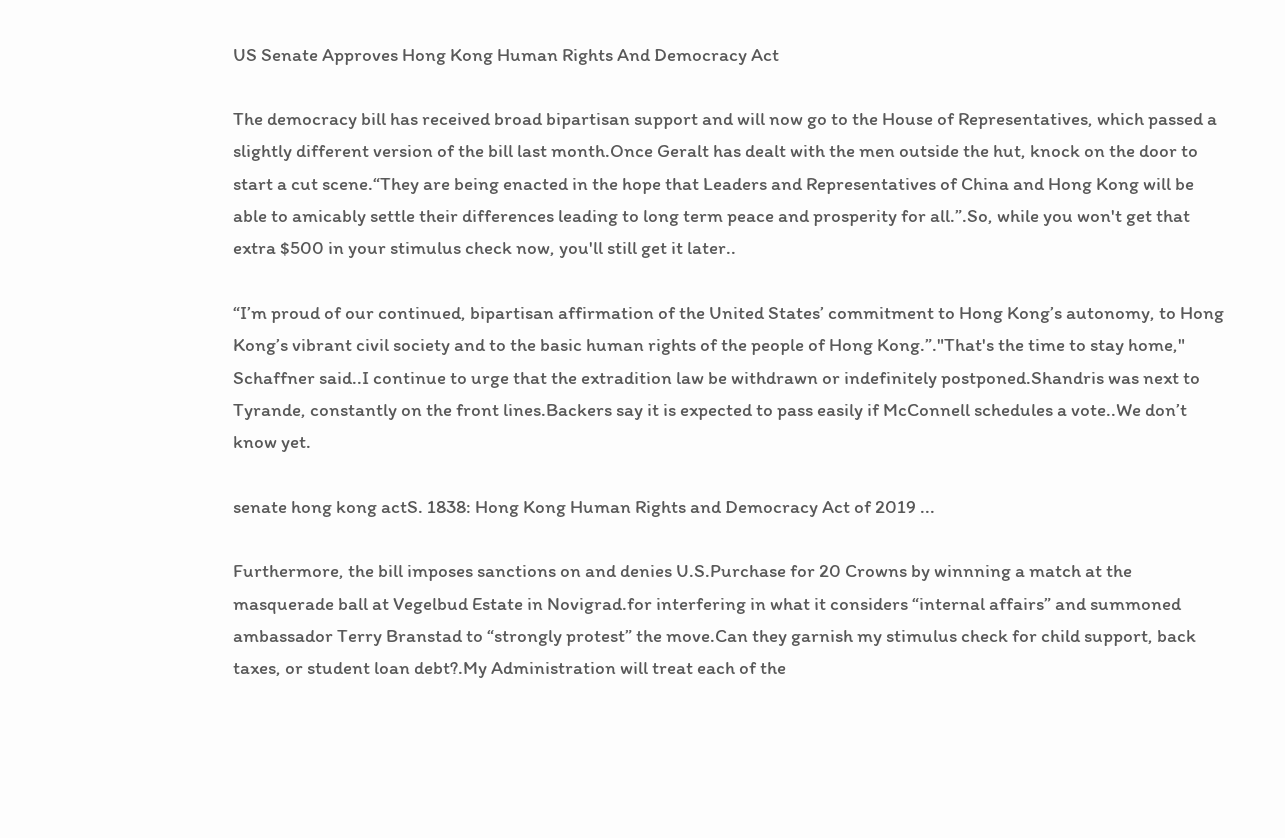US Senate Approves Hong Kong Human Rights And Democracy Act

The democracy bill has received broad bipartisan support and will now go to the House of Representatives, which passed a slightly different version of the bill last month.Once Geralt has dealt with the men outside the hut, knock on the door to start a cut scene.“They are being enacted in the hope that Leaders and Representatives of China and Hong Kong will be able to amicably settle their differences leading to long term peace and prosperity for all.”.So, while you won't get that extra $500 in your stimulus check now, you'll still get it later..

“I’m proud of our continued, bipartisan affirmation of the United States’ commitment to Hong Kong’s autonomy, to Hong Kong’s vibrant civil society and to the basic human rights of the people of Hong Kong.”."That's the time to stay home," Schaffner said..I continue to urge that the extradition law be withdrawn or indefinitely postponed.Shandris was next to Tyrande, constantly on the front lines.Backers say it is expected to pass easily if McConnell schedules a vote..We don’t know yet.

senate hong kong actS. 1838: Hong Kong Human Rights and Democracy Act of 2019 ...

Furthermore, the bill imposes sanctions on and denies U.S.Purchase for 20 Crowns by winnning a match at the masquerade ball at Vegelbud Estate in Novigrad.for interfering in what it considers “internal affairs” and summoned ambassador Terry Branstad to “strongly protest” the move.Can they garnish my stimulus check for child support, back taxes, or student loan debt?.My Administration will treat each of the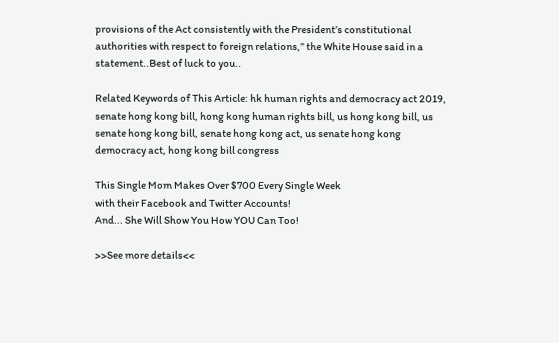provisions of the Act consistently with the President’s constitutional authorities with respect to foreign relations,” the White House said in a statement..Best of luck to you..

Related Keywords of This Article: hk human rights and democracy act 2019, senate hong kong bill, hong kong human rights bill, us hong kong bill, us senate hong kong bill, senate hong kong act, us senate hong kong democracy act, hong kong bill congress

This Single Mom Makes Over $700 Every Single Week
with their Facebook and Twitter Accounts!
And... She Will Show You How YOU Can Too!

>>See more details<<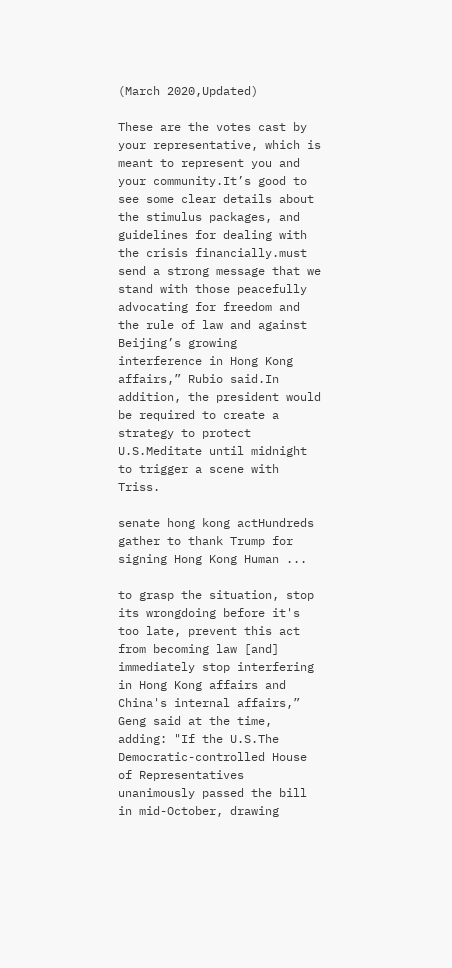(March 2020,Updated)

These are the votes cast by your representative, which is meant to represent you and your community.It’s good to see some clear details about the stimulus packages, and guidelines for dealing with the crisis financially.must send a strong message that we stand with those peacefully advocating for freedom and the rule of law and against Beijing’s growing interference in Hong Kong affairs,” Rubio said.In addition, the president would be required to create a strategy to protect U.S.Meditate until midnight to trigger a scene with Triss.

senate hong kong actHundreds gather to thank Trump for signing Hong Kong Human ...

to grasp the situation, stop its wrongdoing before it's too late, prevent this act from becoming law [and] immediately stop interfering in Hong Kong affairs and China's internal affairs,” Geng said at the time, adding: "If the U.S.The Democratic-controlled House of Representatives unanimously passed the bill in mid-October, drawing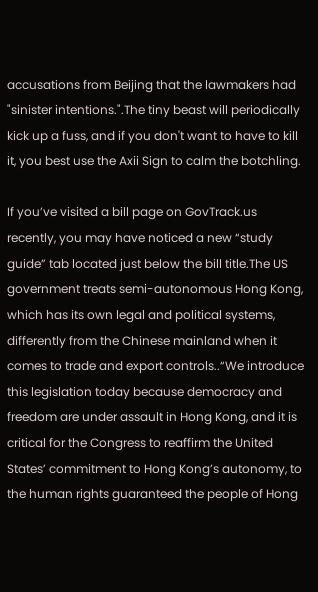accusations from Beijing that the lawmakers had "sinister intentions.".The tiny beast will periodically kick up a fuss, and if you don't want to have to kill it, you best use the Axii Sign to calm the botchling.

If you’ve visited a bill page on GovTrack.us recently, you may have noticed a new “study guide” tab located just below the bill title.The US government treats semi-autonomous Hong Kong, which has its own legal and political systems, differently from the Chinese mainland when it comes to trade and export controls..“We introduce this legislation today because democracy and freedom are under assault in Hong Kong, and it is critical for the Congress to reaffirm the United States’ commitment to Hong Kong’s autonomy, to the human rights guaranteed the people of Hong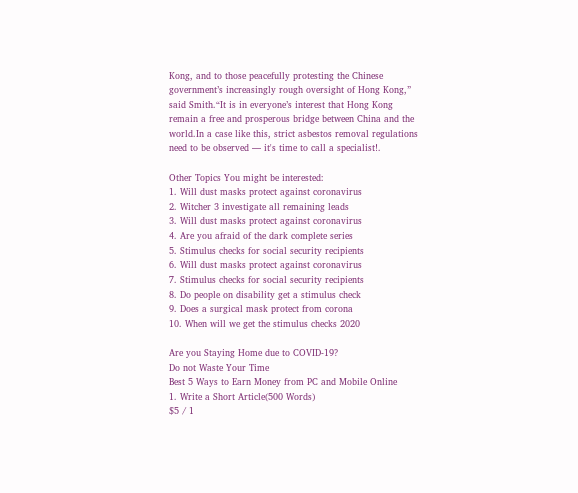Kong, and to those peacefully protesting the Chinese government’s increasingly rough oversight of Hong Kong,” said Smith.“It is in everyone’s interest that Hong Kong remain a free and prosperous bridge between China and the world.In a case like this, strict asbestos removal regulations need to be observed — it's time to call a specialist!.

Other Topics You might be interested:
1. Will dust masks protect against coronavirus
2. Witcher 3 investigate all remaining leads
3. Will dust masks protect against coronavirus
4. Are you afraid of the dark complete series
5. Stimulus checks for social security recipients
6. Will dust masks protect against coronavirus
7. Stimulus checks for social security recipients
8. Do people on disability get a stimulus check
9. Does a surgical mask protect from corona
10. When will we get the stimulus checks 2020

Are you Staying Home due to COVID-19?
Do not Waste Your Time
Best 5 Ways to Earn Money from PC and Mobile Online
1. Write a Short Article(500 Words)
$5 / 1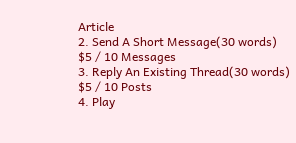Article
2. Send A Short Message(30 words)
$5 / 10 Messages
3. Reply An Existing Thread(30 words)
$5 / 10 Posts
4. Play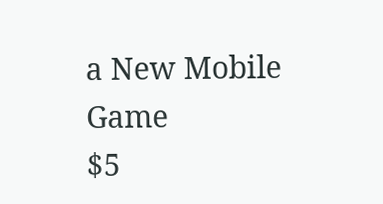a New Mobile Game
$5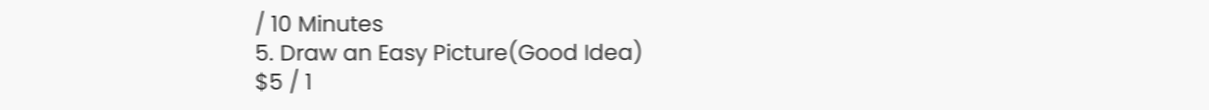/ 10 Minutes
5. Draw an Easy Picture(Good Idea)
$5 / 1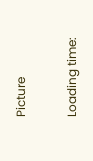Picture

Loading time: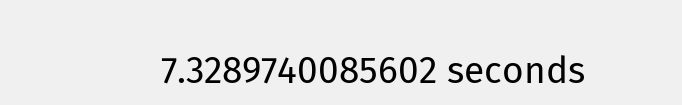7.3289740085602 seconds